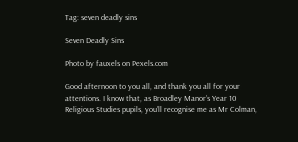Tag: seven deadly sins

Seven Deadly Sins

Photo by fauxels on Pexels.com

Good afternoon to you all, and thank you all for your attentions. I know that, as Broadley Manor’s Year 10 Religious Studies pupils, you’ll recognise me as Mr Colman,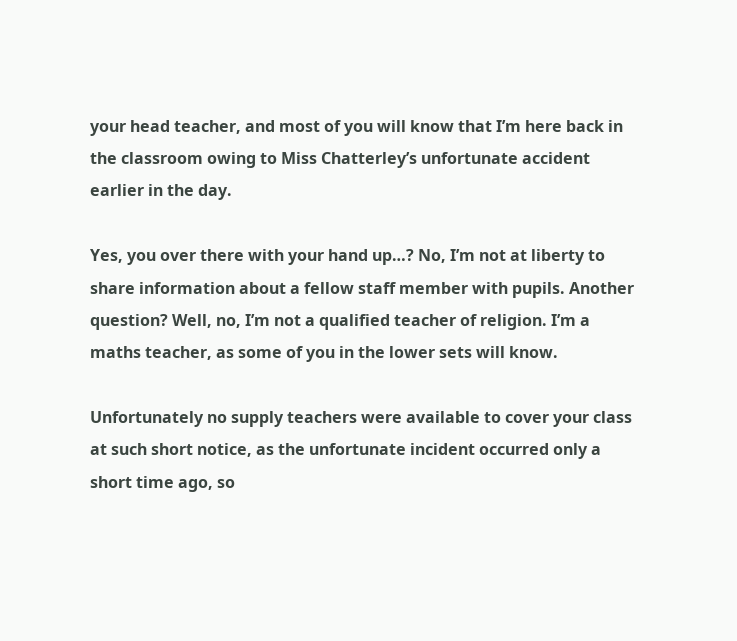your head teacher, and most of you will know that I’m here back in the classroom owing to Miss Chatterley’s unfortunate accident earlier in the day.

Yes, you over there with your hand up…? No, I’m not at liberty to share information about a fellow staff member with pupils. Another question? Well, no, I’m not a qualified teacher of religion. I’m a maths teacher, as some of you in the lower sets will know.

Unfortunately no supply teachers were available to cover your class at such short notice, as the unfortunate incident occurred only a short time ago, so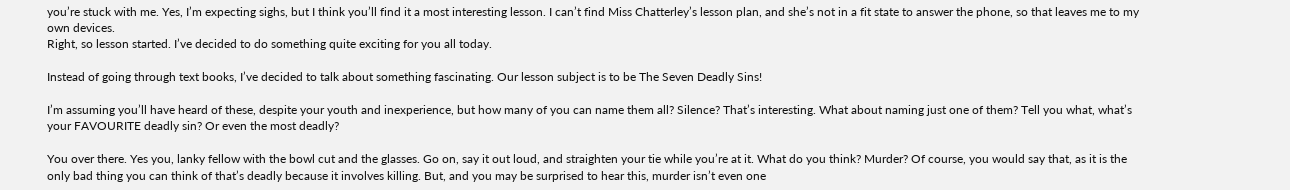you’re stuck with me. Yes, I’m expecting sighs, but I think you’ll find it a most interesting lesson. I can’t find Miss Chatterley’s lesson plan, and she’s not in a fit state to answer the phone, so that leaves me to my own devices.
Right, so lesson started. I’ve decided to do something quite exciting for you all today.

Instead of going through text books, I’ve decided to talk about something fascinating. Our lesson subject is to be The Seven Deadly Sins!

I’m assuming you’ll have heard of these, despite your youth and inexperience, but how many of you can name them all? Silence? That’s interesting. What about naming just one of them? Tell you what, what’s your FAVOURITE deadly sin? Or even the most deadly?

You over there. Yes you, lanky fellow with the bowl cut and the glasses. Go on, say it out loud, and straighten your tie while you’re at it. What do you think? Murder? Of course, you would say that, as it is the only bad thing you can think of that’s deadly because it involves killing. But, and you may be surprised to hear this, murder isn’t even one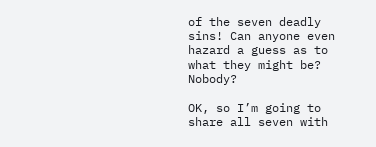of the seven deadly sins! Can anyone even hazard a guess as to what they might be? Nobody?

OK, so I’m going to share all seven with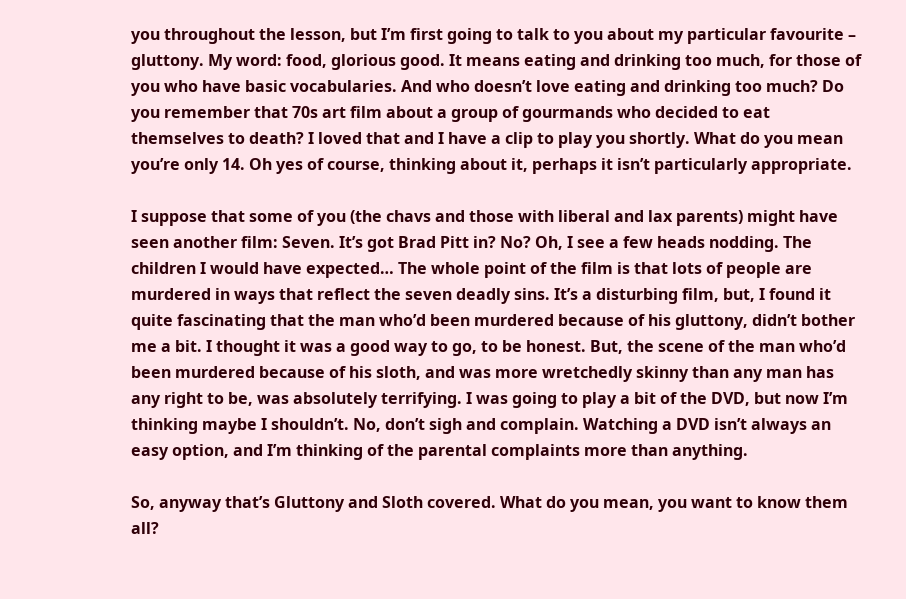you throughout the lesson, but I’m first going to talk to you about my particular favourite – gluttony. My word: food, glorious good. It means eating and drinking too much, for those of you who have basic vocabularies. And who doesn’t love eating and drinking too much? Do you remember that 70s art film about a group of gourmands who decided to eat themselves to death? I loved that and I have a clip to play you shortly. What do you mean you’re only 14. Oh yes of course, thinking about it, perhaps it isn’t particularly appropriate.

I suppose that some of you (the chavs and those with liberal and lax parents) might have seen another film: Seven. It’s got Brad Pitt in? No? Oh, I see a few heads nodding. The children I would have expected… The whole point of the film is that lots of people are murdered in ways that reflect the seven deadly sins. It’s a disturbing film, but, I found it quite fascinating that the man who’d been murdered because of his gluttony, didn’t bother me a bit. I thought it was a good way to go, to be honest. But, the scene of the man who’d been murdered because of his sloth, and was more wretchedly skinny than any man has any right to be, was absolutely terrifying. I was going to play a bit of the DVD, but now I’m thinking maybe I shouldn’t. No, don’t sigh and complain. Watching a DVD isn’t always an easy option, and I’m thinking of the parental complaints more than anything.

So, anyway that’s Gluttony and Sloth covered. What do you mean, you want to know them all?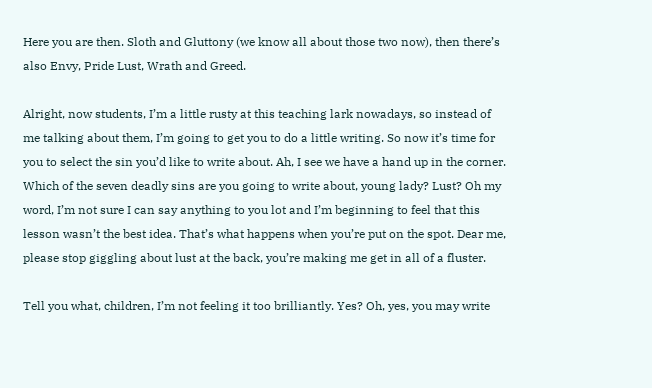Here you are then. Sloth and Gluttony (we know all about those two now), then there’s also Envy, Pride Lust, Wrath and Greed.

Alright, now students, I’m a little rusty at this teaching lark nowadays, so instead of me talking about them, I’m going to get you to do a little writing. So now it’s time for you to select the sin you’d like to write about. Ah, I see we have a hand up in the corner. Which of the seven deadly sins are you going to write about, young lady? Lust? Oh my word, I’m not sure I can say anything to you lot and I’m beginning to feel that this lesson wasn’t the best idea. That’s what happens when you’re put on the spot. Dear me, please stop giggling about lust at the back, you’re making me get in all of a fluster.

Tell you what, children, I’m not feeling it too brilliantly. Yes? Oh, yes, you may write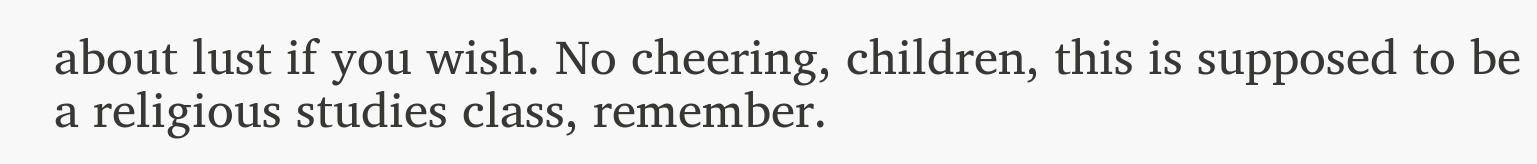about lust if you wish. No cheering, children, this is supposed to be a religious studies class, remember.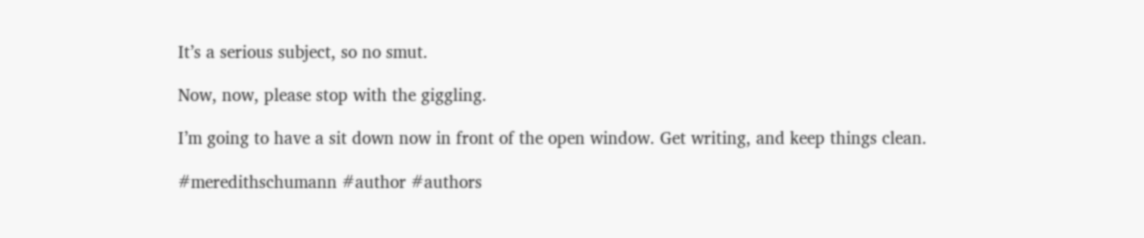It’s a serious subject, so no smut.

Now, now, please stop with the giggling.

I’m going to have a sit down now in front of the open window. Get writing, and keep things clean.

#meredithschumann #author #authors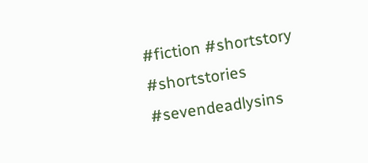#fiction #shortstory #shortstories #sevendeadlysins